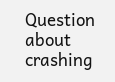Question about crashing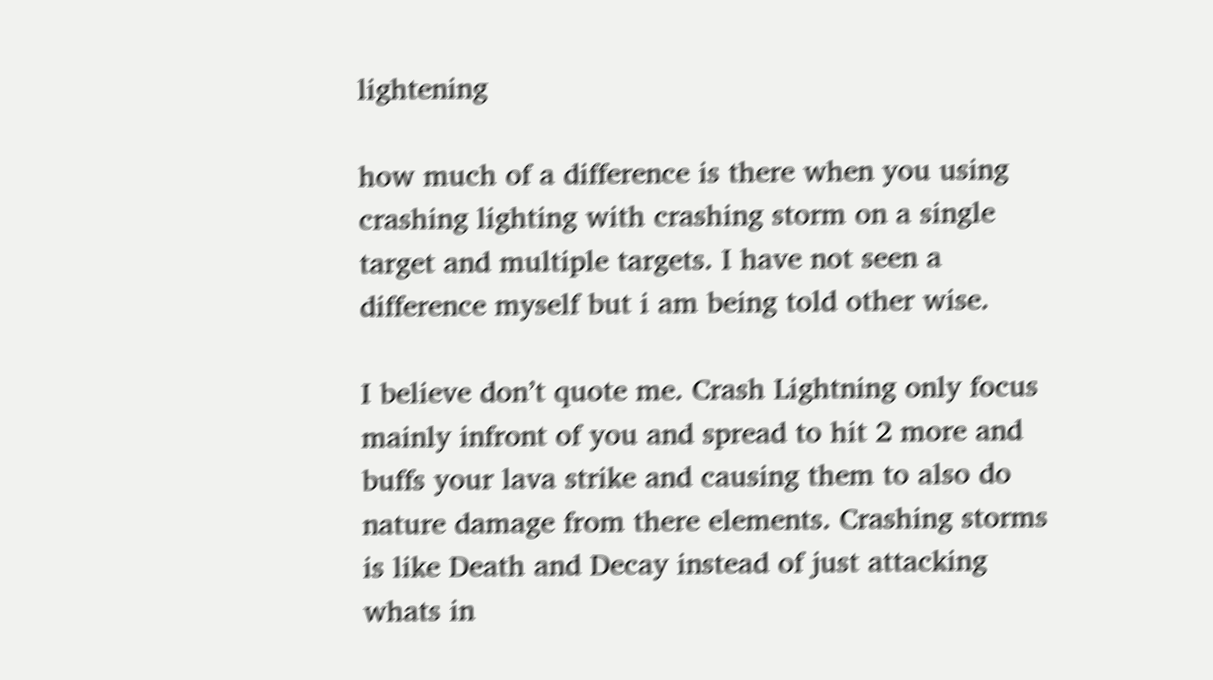lightening

how much of a difference is there when you using crashing lighting with crashing storm on a single target and multiple targets. I have not seen a difference myself but i am being told other wise.

I believe don’t quote me. Crash Lightning only focus mainly infront of you and spread to hit 2 more and buffs your lava strike and causing them to also do nature damage from there elements. Crashing storms is like Death and Decay instead of just attacking whats in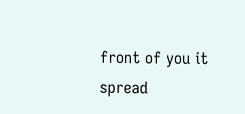front of you it spread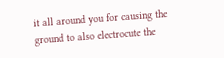it all around you for causing the ground to also electrocute the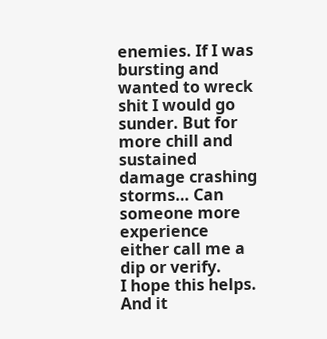enemies. If I was bursting and wanted to wreck shit I would go sunder. But for more chill and sustained damage crashing storms… Can someone more experience either call me a dip or verify.
I hope this helps. And it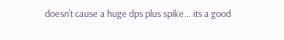doesn’t cause a huge dps plus spike… its a good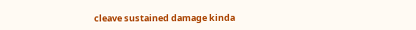cleave sustained damage kinda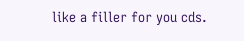like a filler for you cds.